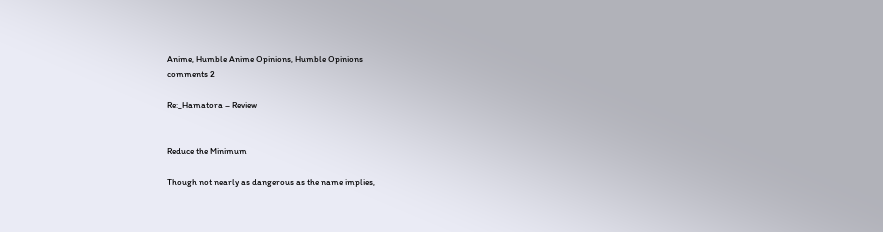Anime, Humble Anime Opinions, Humble Opinions
comments 2

Re:_Hamatora – Review


Reduce the Minimum

Though not nearly as dangerous as the name implies,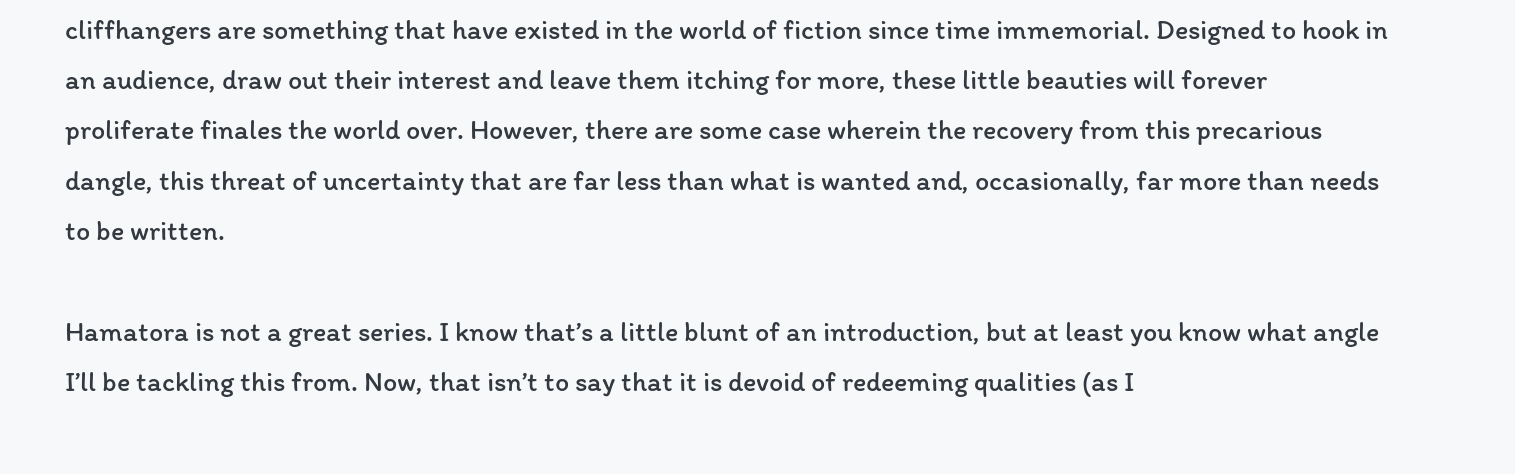cliffhangers are something that have existed in the world of fiction since time immemorial. Designed to hook in an audience, draw out their interest and leave them itching for more, these little beauties will forever proliferate finales the world over. However, there are some case wherein the recovery from this precarious dangle, this threat of uncertainty that are far less than what is wanted and, occasionally, far more than needs to be written.

Hamatora is not a great series. I know that’s a little blunt of an introduction, but at least you know what angle I’ll be tackling this from. Now, that isn’t to say that it is devoid of redeeming qualities (as I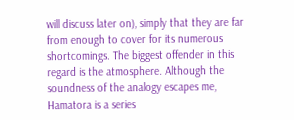will discuss later on), simply that they are far from enough to cover for its numerous shortcomings. The biggest offender in this regard is the atmosphere. Although the soundness of the analogy escapes me, Hamatora is a series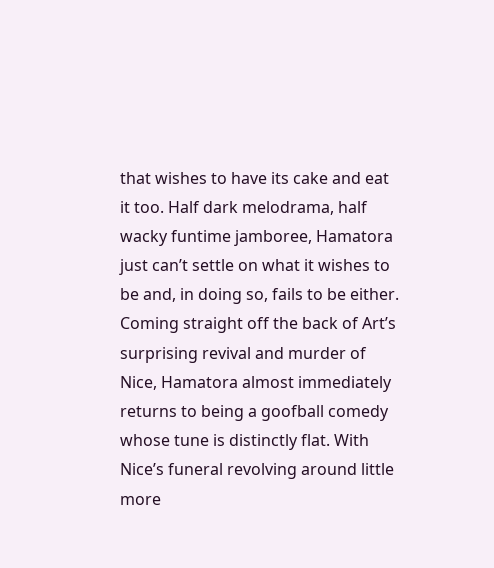that wishes to have its cake and eat it too. Half dark melodrama, half wacky funtime jamboree, Hamatora just can’t settle on what it wishes to be and, in doing so, fails to be either. Coming straight off the back of Art’s surprising revival and murder of Nice, Hamatora almost immediately returns to being a goofball comedy whose tune is distinctly flat. With Nice’s funeral revolving around little more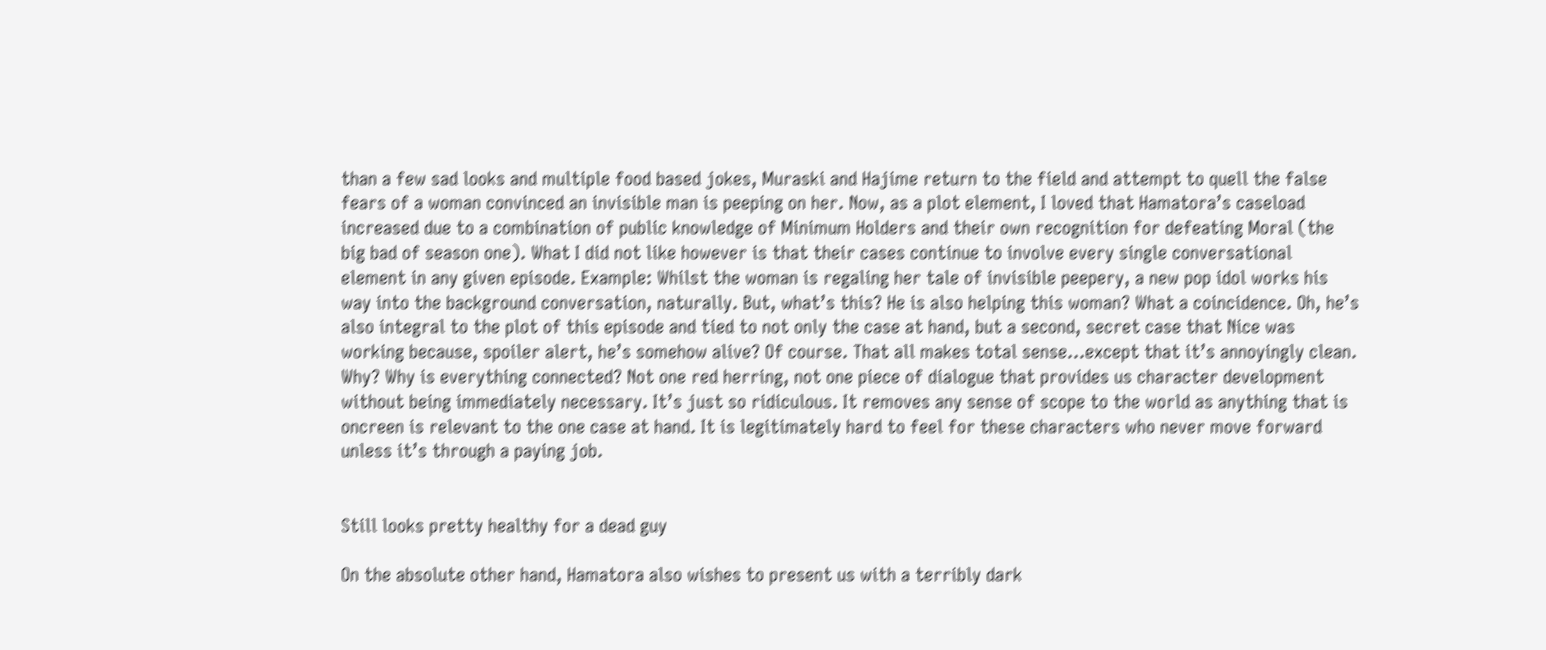than a few sad looks and multiple food based jokes, Muraski and Hajime return to the field and attempt to quell the false fears of a woman convinced an invisible man is peeping on her. Now, as a plot element, I loved that Hamatora’s caseload increased due to a combination of public knowledge of Minimum Holders and their own recognition for defeating Moral (the big bad of season one). What I did not like however is that their cases continue to involve every single conversational element in any given episode. Example: Whilst the woman is regaling her tale of invisible peepery, a new pop idol works his way into the background conversation, naturally. But, what’s this? He is also helping this woman? What a coincidence. Oh, he’s also integral to the plot of this episode and tied to not only the case at hand, but a second, secret case that Nice was working because, spoiler alert, he’s somehow alive? Of course. That all makes total sense…except that it’s annoyingly clean. Why? Why is everything connected? Not one red herring, not one piece of dialogue that provides us character development without being immediately necessary. It’s just so ridiculous. It removes any sense of scope to the world as anything that is oncreen is relevant to the one case at hand. It is legitimately hard to feel for these characters who never move forward unless it’s through a paying job.


Still looks pretty healthy for a dead guy

On the absolute other hand, Hamatora also wishes to present us with a terribly dark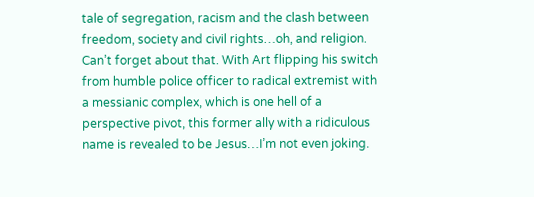tale of segregation, racism and the clash between freedom, society and civil rights…oh, and religion. Can’t forget about that. With Art flipping his switch from humble police officer to radical extremist with a messianic complex, which is one hell of a perspective pivot, this former ally with a ridiculous name is revealed to be Jesus…I’m not even joking.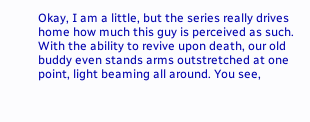Okay, I am a little, but the series really drives home how much this guy is perceived as such. With the ability to revive upon death, our old buddy even stands arms outstretched at one point, light beaming all around. You see,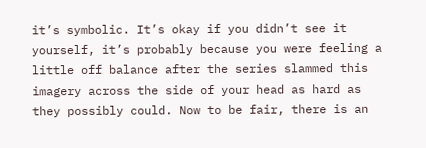it’s symbolic. It’s okay if you didn’t see it yourself, it’s probably because you were feeling a little off balance after the series slammed this imagery across the side of your head as hard as they possibly could. Now to be fair, there is an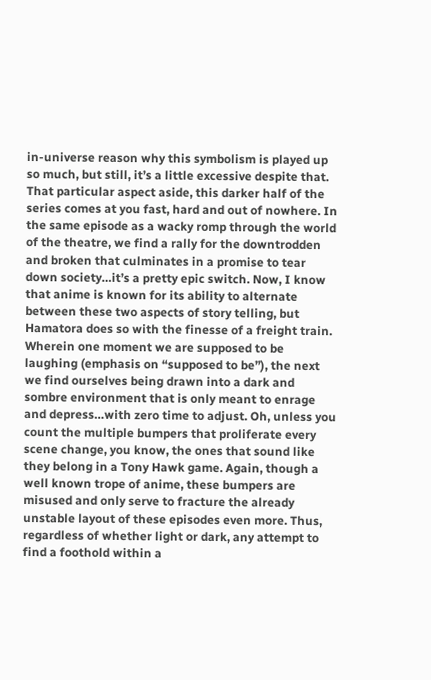in-universe reason why this symbolism is played up so much, but still, it’s a little excessive despite that. That particular aspect aside, this darker half of the series comes at you fast, hard and out of nowhere. In the same episode as a wacky romp through the world of the theatre, we find a rally for the downtrodden and broken that culminates in a promise to tear down society…it’s a pretty epic switch. Now, I know that anime is known for its ability to alternate between these two aspects of story telling, but Hamatora does so with the finesse of a freight train. Wherein one moment we are supposed to be laughing (emphasis on “supposed to be”), the next we find ourselves being drawn into a dark and sombre environment that is only meant to enrage and depress…with zero time to adjust. Oh, unless you count the multiple bumpers that proliferate every scene change, you know, the ones that sound like they belong in a Tony Hawk game. Again, though a well known trope of anime, these bumpers are misused and only serve to fracture the already unstable layout of these episodes even more. Thus, regardless of whether light or dark, any attempt to find a foothold within a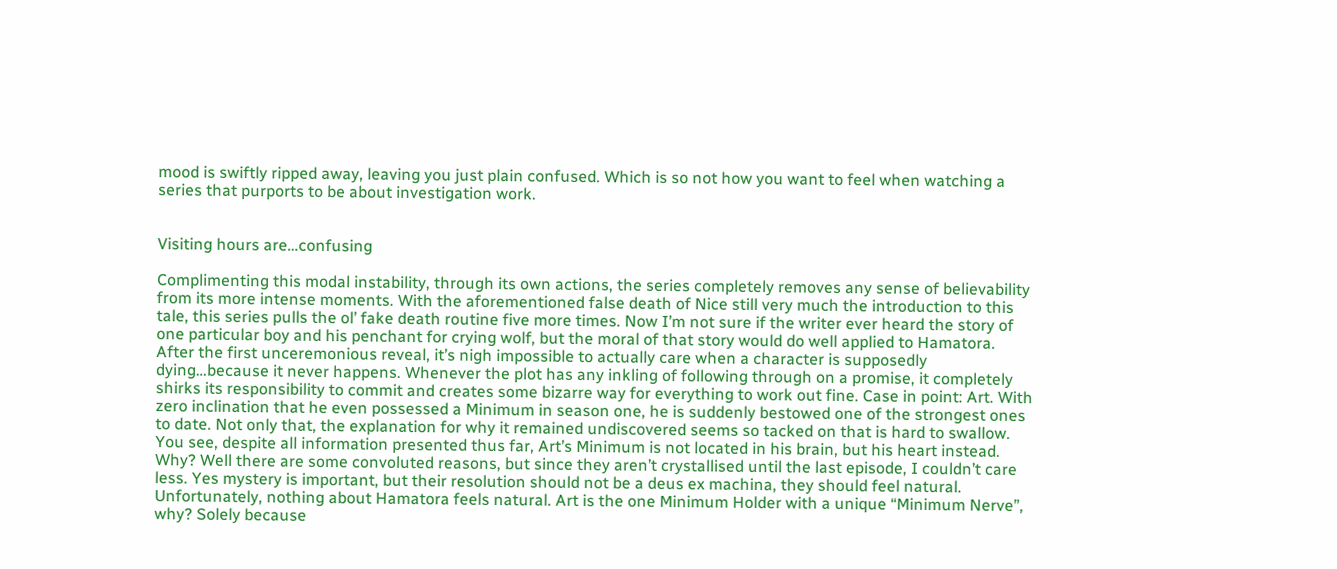mood is swiftly ripped away, leaving you just plain confused. Which is so not how you want to feel when watching a series that purports to be about investigation work.


Visiting hours are…confusing

Complimenting this modal instability, through its own actions, the series completely removes any sense of believability from its more intense moments. With the aforementioned false death of Nice still very much the introduction to this tale, this series pulls the ol’ fake death routine five more times. Now I’m not sure if the writer ever heard the story of one particular boy and his penchant for crying wolf, but the moral of that story would do well applied to Hamatora. After the first unceremonious reveal, it’s nigh impossible to actually care when a character is supposedly dying…because it never happens. Whenever the plot has any inkling of following through on a promise, it completely shirks its responsibility to commit and creates some bizarre way for everything to work out fine. Case in point: Art. With zero inclination that he even possessed a Minimum in season one, he is suddenly bestowed one of the strongest ones to date. Not only that, the explanation for why it remained undiscovered seems so tacked on that is hard to swallow. You see, despite all information presented thus far, Art’s Minimum is not located in his brain, but his heart instead. Why? Well there are some convoluted reasons, but since they aren’t crystallised until the last episode, I couldn’t care less. Yes mystery is important, but their resolution should not be a deus ex machina, they should feel natural. Unfortunately, nothing about Hamatora feels natural. Art is the one Minimum Holder with a unique “Minimum Nerve”, why? Solely because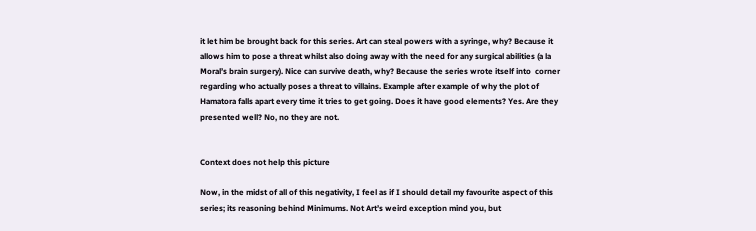it let him be brought back for this series. Art can steal powers with a syringe, why? Because it allows him to pose a threat whilst also doing away with the need for any surgical abilities (a la Moral’s brain surgery). Nice can survive death, why? Because the series wrote itself into  corner regarding who actually poses a threat to villains. Example after example of why the plot of Hamatora falls apart every time it tries to get going. Does it have good elements? Yes. Are they presented well? No, no they are not.


Context does not help this picture

Now, in the midst of all of this negativity, I feel as if I should detail my favourite aspect of this series; its reasoning behind Minimums. Not Art’s weird exception mind you, but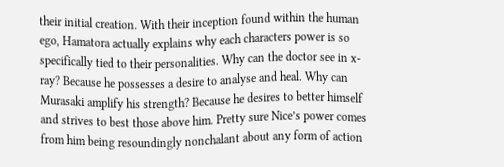their initial creation. With their inception found within the human ego, Hamatora actually explains why each characters power is so specifically tied to their personalities. Why can the doctor see in x-ray? Because he possesses a desire to analyse and heal. Why can Murasaki amplify his strength? Because he desires to better himself and strives to best those above him. Pretty sure Nice’s power comes from him being resoundingly nonchalant about any form of action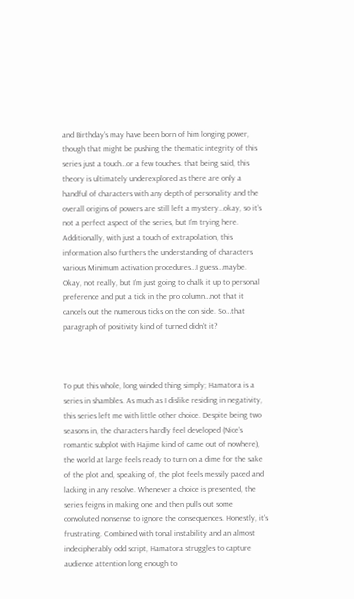and Birthday’s may have been born of him longing power, though that might be pushing the thematic integrity of this series just a touch…or a few touches. that being said, this theory is ultimately underexplored as there are only a handful of characters with any depth of personality and the overall origins of powers are still left a mystery…okay, so it’s not a perfect aspect of the series, but I’m trying here. Additionally, with just a touch of extrapolation, this information also furthers the understanding of characters various Minimum activation procedures…I guess…maybe. Okay, not really, but I’m just going to chalk it up to personal preference and put a tick in the pro column…not that it cancels out the numerous ticks on the con side. So…that paragraph of positivity kind of turned didn’t it?



To put this whole, long winded thing simply; Hamatora is a series in shambles. As much as I dislike residing in negativity, this series left me with little other choice. Despite being two seasons in, the characters hardly feel developed (Nice’s romantic subplot with Hajime kind of came out of nowhere), the world at large feels ready to turn on a dime for the sake of the plot and, speaking of, the plot feels messily paced and lacking in any resolve. Whenever a choice is presented, the series feigns in making one and then pulls out some convoluted nonsense to ignore the consequences. Honestly, it’s frustrating. Combined with tonal instability and an almost indecipherably odd script, Hamatora struggles to capture audience attention long enough to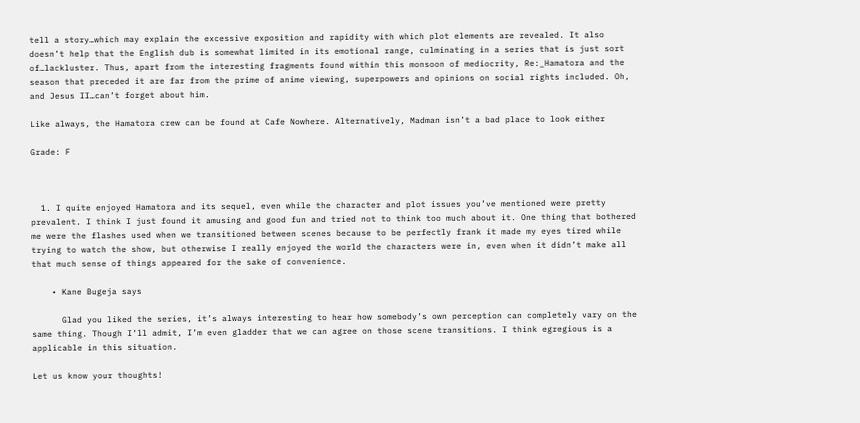tell a story…which may explain the excessive exposition and rapidity with which plot elements are revealed. It also doesn’t help that the English dub is somewhat limited in its emotional range, culminating in a series that is just sort of…lackluster. Thus, apart from the interesting fragments found within this monsoon of mediocrity, Re:_Hamatora and the season that preceded it are far from the prime of anime viewing, superpowers and opinions on social rights included. Oh, and Jesus II…can’t forget about him.

Like always, the Hamatora crew can be found at Cafe Nowhere. Alternatively, Madman isn’t a bad place to look either

Grade: F



  1. I quite enjoyed Hamatora and its sequel, even while the character and plot issues you’ve mentioned were pretty prevalent. I think I just found it amusing and good fun and tried not to think too much about it. One thing that bothered me were the flashes used when we transitioned between scenes because to be perfectly frank it made my eyes tired while trying to watch the show, but otherwise I really enjoyed the world the characters were in, even when it didn’t make all that much sense of things appeared for the sake of convenience.

    • Kane Bugeja says

      Glad you liked the series, it’s always interesting to hear how somebody’s own perception can completely vary on the same thing. Though I’ll admit, I’m even gladder that we can agree on those scene transitions. I think egregious is a applicable in this situation.

Let us know your thoughts!